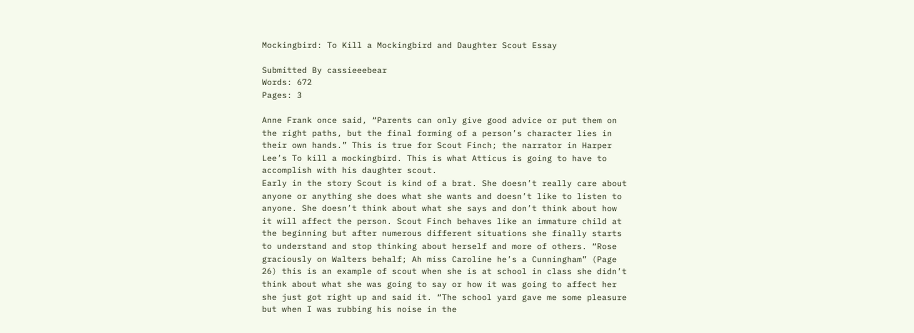Mockingbird: To Kill a Mockingbird and Daughter Scout Essay

Submitted By cassieeebear
Words: 672
Pages: 3

Anne Frank once said, “Parents can only give good advice or put them on the right paths, but the final forming of a person’s character lies in their own hands.” This is true for Scout Finch; the narrator in Harper Lee’s To kill a mockingbird. This is what Atticus is going to have to accomplish with his daughter scout.
Early in the story Scout is kind of a brat. She doesn’t really care about anyone or anything she does what she wants and doesn’t like to listen to anyone. She doesn’t think about what she says and don’t think about how it will affect the person. Scout Finch behaves like an immature child at the beginning but after numerous different situations she finally starts to understand and stop thinking about herself and more of others. “Rose graciously on Walters behalf; Ah miss Caroline he’s a Cunningham” (Page 26) this is an example of scout when she is at school in class she didn’t think about what she was going to say or how it was going to affect her she just got right up and said it. “The school yard gave me some pleasure but when I was rubbing his noise in the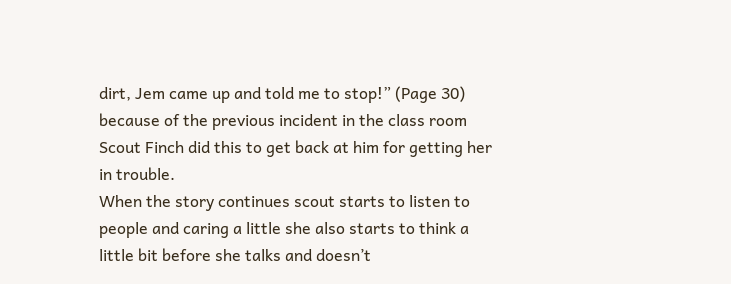dirt, Jem came up and told me to stop!” (Page 30) because of the previous incident in the class room Scout Finch did this to get back at him for getting her in trouble.
When the story continues scout starts to listen to people and caring a little she also starts to think a little bit before she talks and doesn’t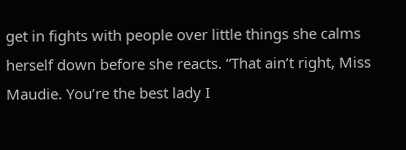get in fights with people over little things she calms herself down before she reacts. “That ain’t right, Miss Maudie. You’re the best lady I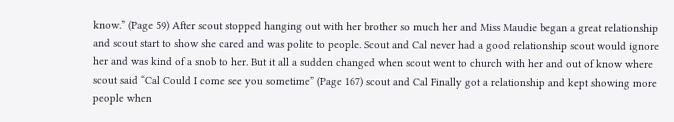know.” (Page 59) After scout stopped hanging out with her brother so much her and Miss Maudie began a great relationship and scout start to show she cared and was polite to people. Scout and Cal never had a good relationship scout would ignore her and was kind of a snob to her. But it all a sudden changed when scout went to church with her and out of know where scout said “Cal Could I come see you sometime” (Page 167) scout and Cal Finally got a relationship and kept showing more people when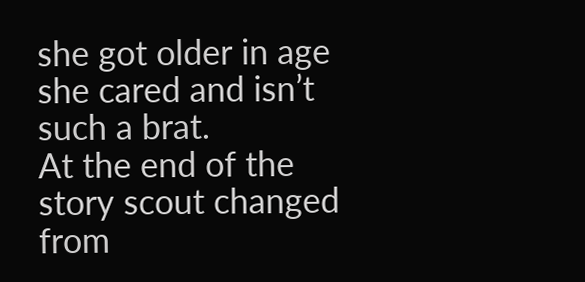she got older in age she cared and isn’t such a brat.
At the end of the story scout changed from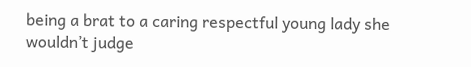being a brat to a caring respectful young lady she wouldn’t judge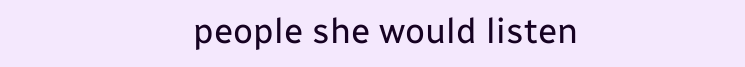people she would listen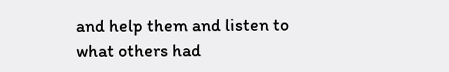and help them and listen to what others had